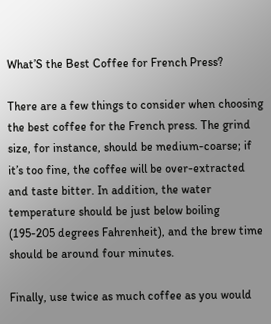What’S the Best Coffee for French Press?

There are a few things to consider when choosing the best coffee for the French press. The grind size, for instance, should be medium-coarse; if it’s too fine, the coffee will be over-extracted and taste bitter. In addition, the water temperature should be just below boiling (195-205 degrees Fahrenheit), and the brew time should be around four minutes.

Finally, use twice as much coffee as you would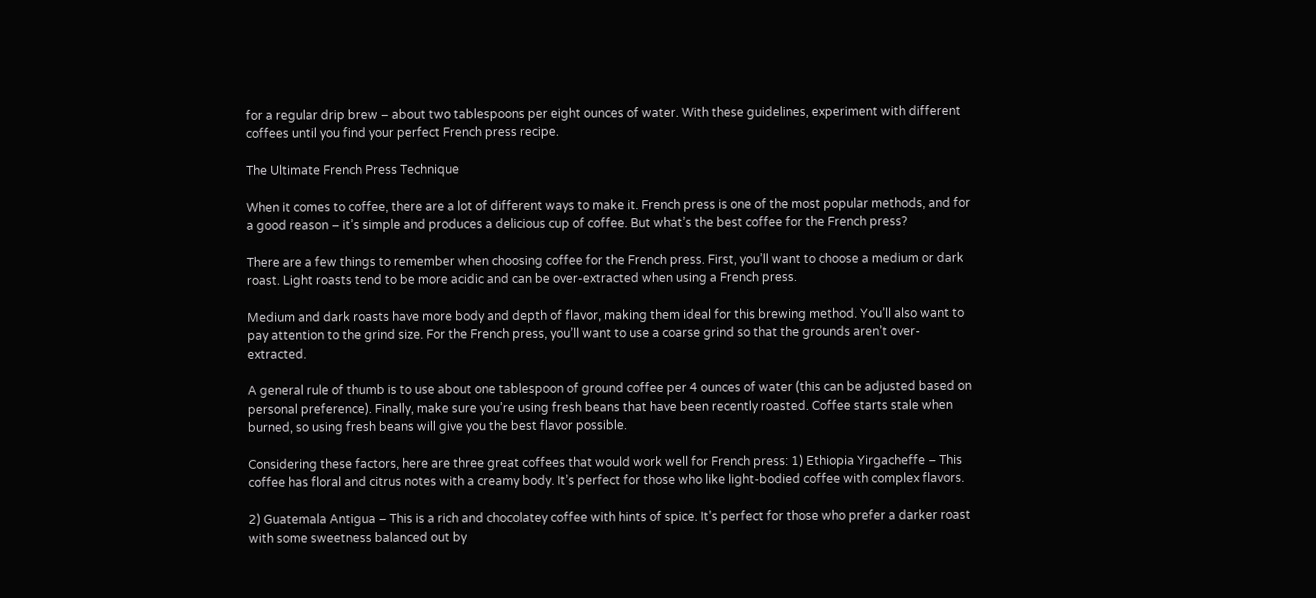for a regular drip brew – about two tablespoons per eight ounces of water. With these guidelines, experiment with different coffees until you find your perfect French press recipe.

The Ultimate French Press Technique

When it comes to coffee, there are a lot of different ways to make it. French press is one of the most popular methods, and for a good reason – it’s simple and produces a delicious cup of coffee. But what’s the best coffee for the French press?

There are a few things to remember when choosing coffee for the French press. First, you’ll want to choose a medium or dark roast. Light roasts tend to be more acidic and can be over-extracted when using a French press.

Medium and dark roasts have more body and depth of flavor, making them ideal for this brewing method. You’ll also want to pay attention to the grind size. For the French press, you’ll want to use a coarse grind so that the grounds aren’t over-extracted.

A general rule of thumb is to use about one tablespoon of ground coffee per 4 ounces of water (this can be adjusted based on personal preference). Finally, make sure you’re using fresh beans that have been recently roasted. Coffee starts stale when burned, so using fresh beans will give you the best flavor possible.

Considering these factors, here are three great coffees that would work well for French press: 1) Ethiopia Yirgacheffe – This coffee has floral and citrus notes with a creamy body. It’s perfect for those who like light-bodied coffee with complex flavors.

2) Guatemala Antigua – This is a rich and chocolatey coffee with hints of spice. It’s perfect for those who prefer a darker roast with some sweetness balanced out by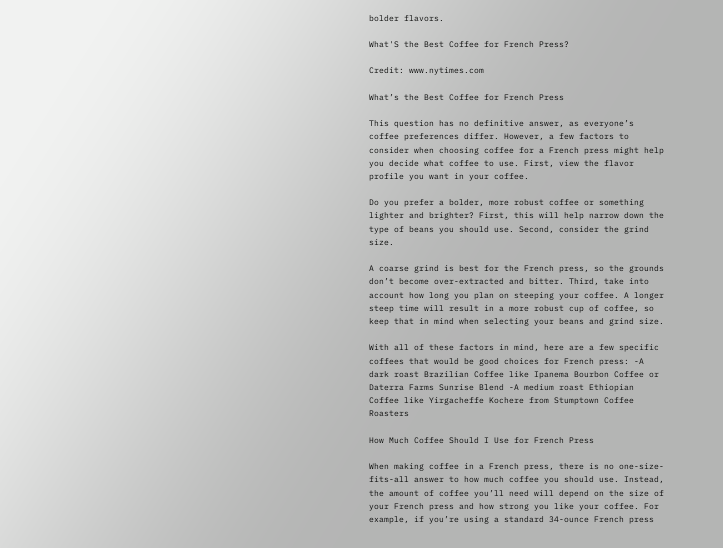bolder flavors.

What'S the Best Coffee for French Press?

Credit: www.nytimes.com

What’s the Best Coffee for French Press

This question has no definitive answer, as everyone’s coffee preferences differ. However, a few factors to consider when choosing coffee for a French press might help you decide what coffee to use. First, view the flavor profile you want in your coffee.

Do you prefer a bolder, more robust coffee or something lighter and brighter? First, this will help narrow down the type of beans you should use. Second, consider the grind size.

A coarse grind is best for the French press, so the grounds don’t become over-extracted and bitter. Third, take into account how long you plan on steeping your coffee. A longer steep time will result in a more robust cup of coffee, so keep that in mind when selecting your beans and grind size.

With all of these factors in mind, here are a few specific coffees that would be good choices for French press: -A dark roast Brazilian Coffee like Ipanema Bourbon Coffee or Daterra Farms Sunrise Blend -A medium roast Ethiopian Coffee like Yirgacheffe Kochere from Stumptown Coffee Roasters

How Much Coffee Should I Use for French Press

When making coffee in a French press, there is no one-size-fits-all answer to how much coffee you should use. Instead, the amount of coffee you’ll need will depend on the size of your French press and how strong you like your coffee. For example, if you’re using a standard 34-ounce French press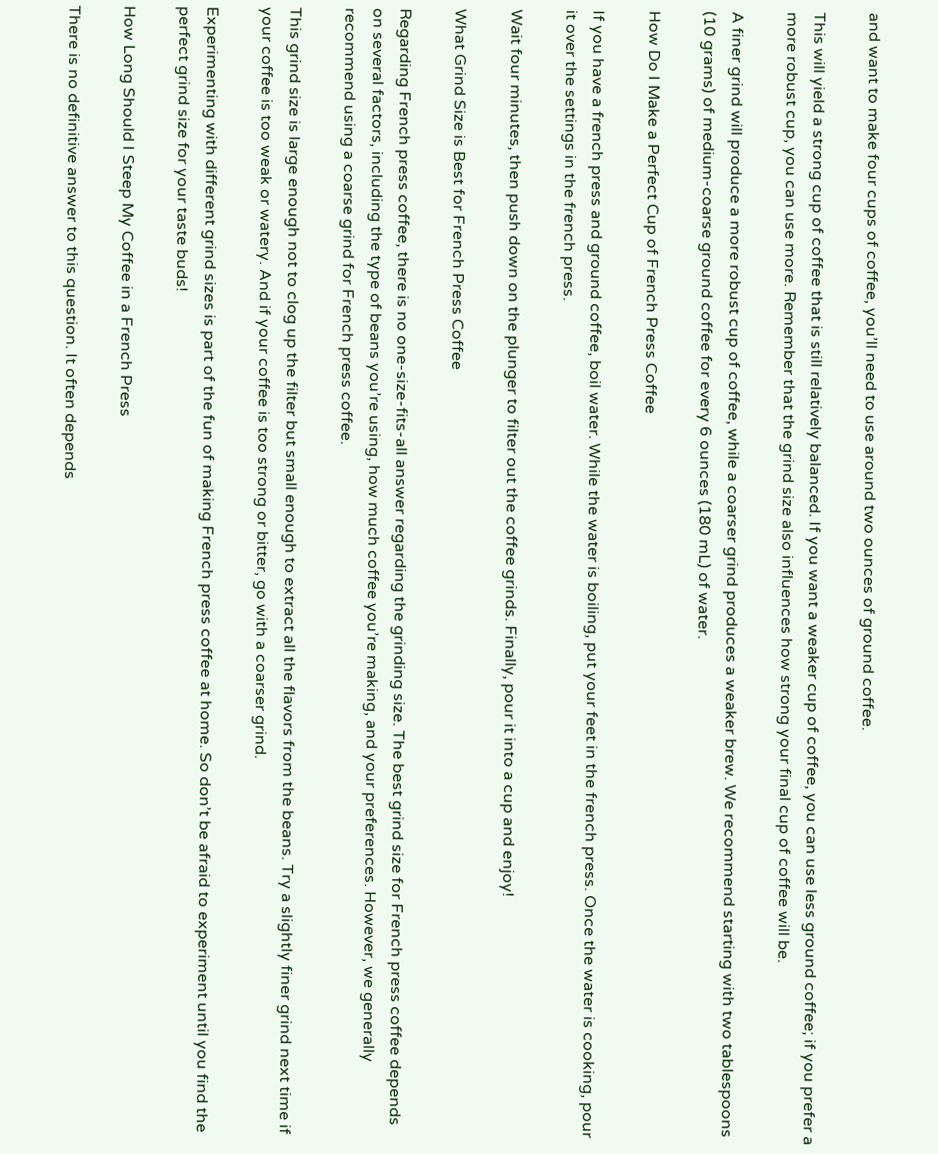and want to make four cups of coffee, you’ll need to use around two ounces of ground coffee.

This will yield a strong cup of coffee that is still relatively balanced. If you want a weaker cup of coffee, you can use less ground coffee; if you prefer a more robust cup, you can use more. Remember that the grind size also influences how strong your final cup of coffee will be.

A finer grind will produce a more robust cup of coffee, while a coarser grind produces a weaker brew. We recommend starting with two tablespoons (10 grams) of medium-coarse ground coffee for every 6 ounces (180 mL) of water.

How Do I Make a Perfect Cup of French Press Coffee

If you have a french press and ground coffee, boil water. While the water is boiling, put your feet in the french press. Once the water is cooking, pour it over the settings in the french press.

Wait four minutes, then push down on the plunger to filter out the coffee grinds. Finally, pour it into a cup and enjoy!

What Grind Size is Best for French Press Coffee

Regarding French press coffee, there is no one-size-fits-all answer regarding the grinding size. The best grind size for French press coffee depends on several factors, including the type of beans you’re using, how much coffee you’re making, and your preferences. However, we generally recommend using a coarse grind for French press coffee.

This grind size is large enough not to clog up the filter but small enough to extract all the flavors from the beans. Try a slightly finer grind next time if your coffee is too weak or watery. And if your coffee is too strong or bitter, go with a coarser grind.

Experimenting with different grind sizes is part of the fun of making French press coffee at home. So don’t be afraid to experiment until you find the perfect grind size for your taste buds!

How Long Should I Steep My Coffee in a French Press

There is no definitive answer to this question. It often depends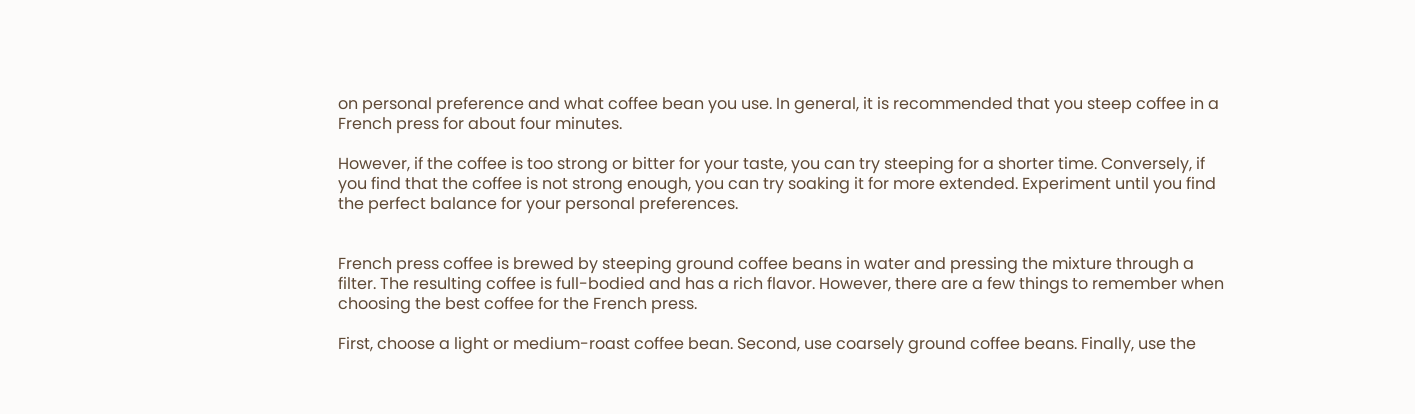on personal preference and what coffee bean you use. In general, it is recommended that you steep coffee in a French press for about four minutes.

However, if the coffee is too strong or bitter for your taste, you can try steeping for a shorter time. Conversely, if you find that the coffee is not strong enough, you can try soaking it for more extended. Experiment until you find the perfect balance for your personal preferences.


French press coffee is brewed by steeping ground coffee beans in water and pressing the mixture through a filter. The resulting coffee is full-bodied and has a rich flavor. However, there are a few things to remember when choosing the best coffee for the French press.

First, choose a light or medium-roast coffee bean. Second, use coarsely ground coffee beans. Finally, use the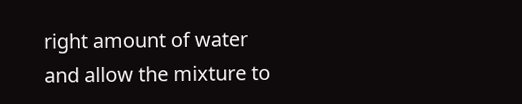right amount of water and allow the mixture to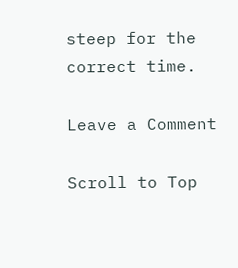steep for the correct time.

Leave a Comment

Scroll to Top